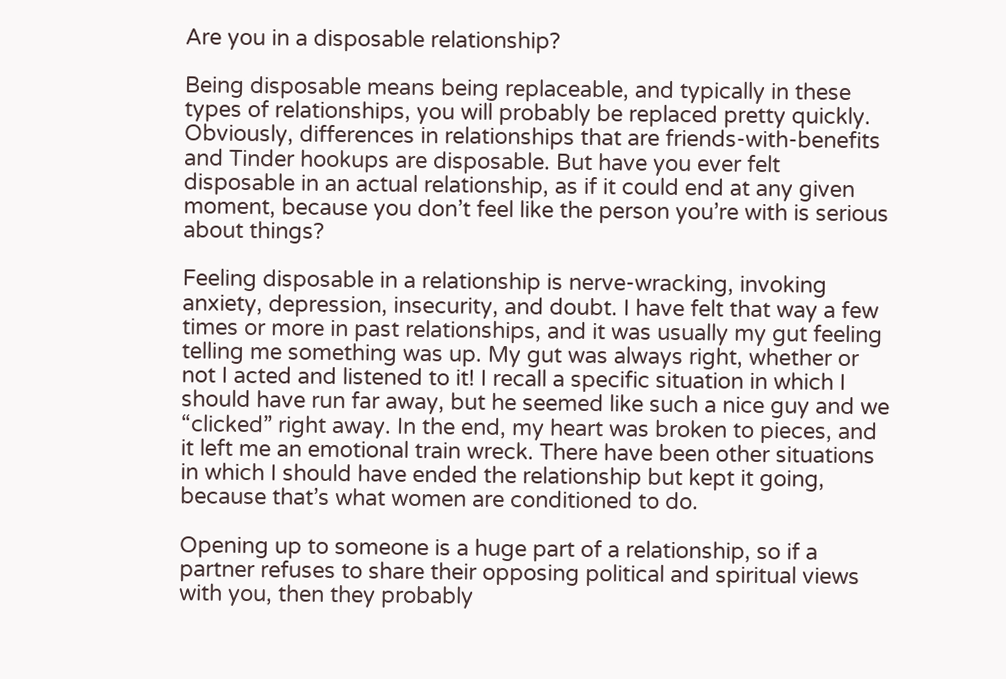Are you in a disposable relationship?

Being disposable means being replaceable, and typically in these types of relationships, you will probably be replaced pretty quickly. Obviously, differences in relationships that are friends-with-benefits and Tinder hookups are disposable. But have you ever felt disposable in an actual relationship, as if it could end at any given moment, because you don’t feel like the person you’re with is serious about things?

Feeling disposable in a relationship is nerve-wracking, invoking anxiety, depression, insecurity, and doubt. I have felt that way a few times or more in past relationships, and it was usually my gut feeling telling me something was up. My gut was always right, whether or not I acted and listened to it! I recall a specific situation in which I should have run far away, but he seemed like such a nice guy and we “clicked” right away. In the end, my heart was broken to pieces, and it left me an emotional train wreck. There have been other situations in which I should have ended the relationship but kept it going, because that’s what women are conditioned to do.

Opening up to someone is a huge part of a relationship, so if a partner refuses to share their opposing political and spiritual views with you, then they probably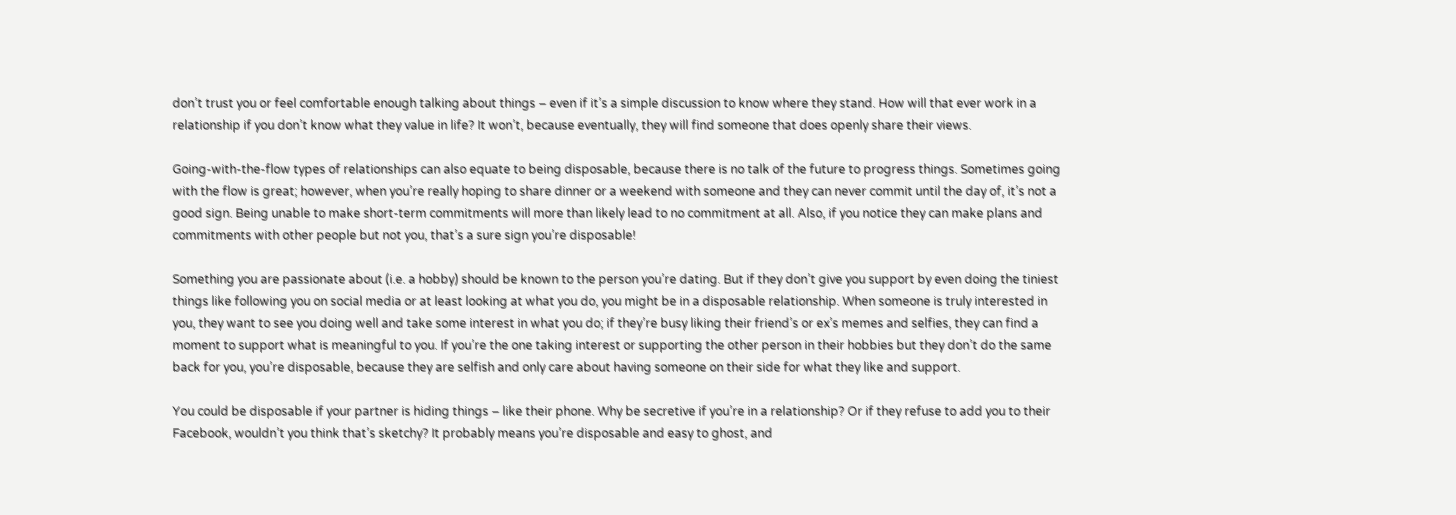don’t trust you or feel comfortable enough talking about things – even if it’s a simple discussion to know where they stand. How will that ever work in a relationship if you don’t know what they value in life? It won’t, because eventually, they will find someone that does openly share their views.

Going-with-the-flow types of relationships can also equate to being disposable, because there is no talk of the future to progress things. Sometimes going with the flow is great; however, when you’re really hoping to share dinner or a weekend with someone and they can never commit until the day of, it’s not a good sign. Being unable to make short-term commitments will more than likely lead to no commitment at all. Also, if you notice they can make plans and commitments with other people but not you, that’s a sure sign you’re disposable!

Something you are passionate about (i.e. a hobby) should be known to the person you’re dating. But if they don’t give you support by even doing the tiniest things like following you on social media or at least looking at what you do, you might be in a disposable relationship. When someone is truly interested in you, they want to see you doing well and take some interest in what you do; if they’re busy liking their friend’s or ex’s memes and selfies, they can find a moment to support what is meaningful to you. If you’re the one taking interest or supporting the other person in their hobbies but they don’t do the same back for you, you’re disposable, because they are selfish and only care about having someone on their side for what they like and support.

You could be disposable if your partner is hiding things – like their phone. Why be secretive if you’re in a relationship? Or if they refuse to add you to their Facebook, wouldn’t you think that’s sketchy? It probably means you’re disposable and easy to ghost, and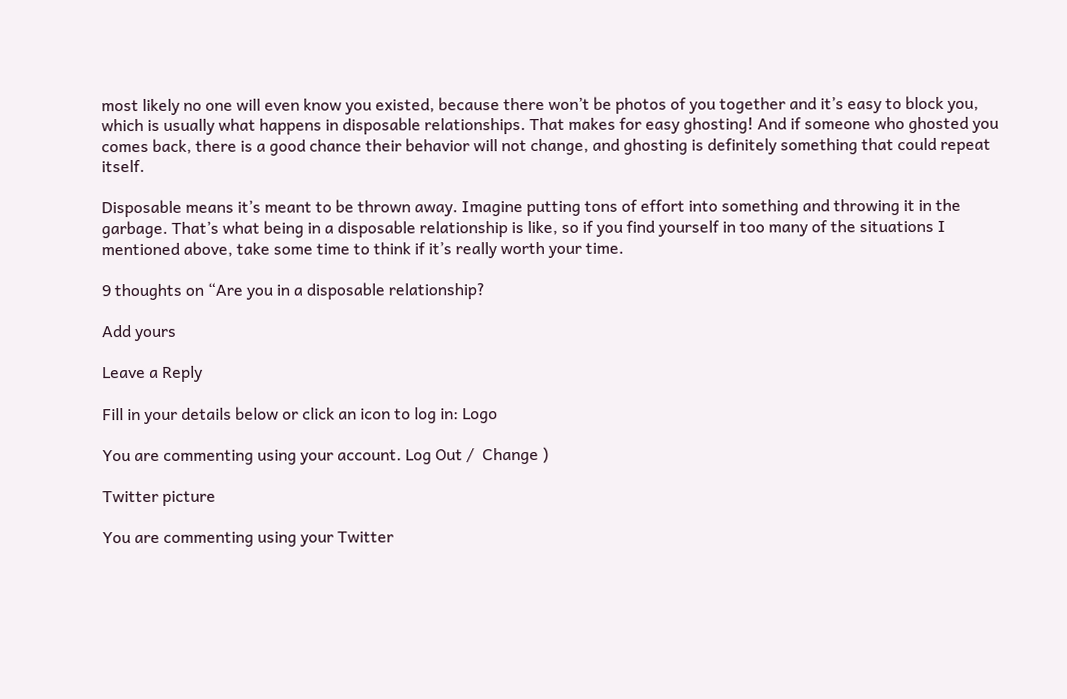most likely no one will even know you existed, because there won’t be photos of you together and it’s easy to block you, which is usually what happens in disposable relationships. That makes for easy ghosting! And if someone who ghosted you comes back, there is a good chance their behavior will not change, and ghosting is definitely something that could repeat itself.

Disposable means it’s meant to be thrown away. Imagine putting tons of effort into something and throwing it in the garbage. That’s what being in a disposable relationship is like, so if you find yourself in too many of the situations I mentioned above, take some time to think if it’s really worth your time.

9 thoughts on “Are you in a disposable relationship?

Add yours

Leave a Reply

Fill in your details below or click an icon to log in: Logo

You are commenting using your account. Log Out /  Change )

Twitter picture

You are commenting using your Twitter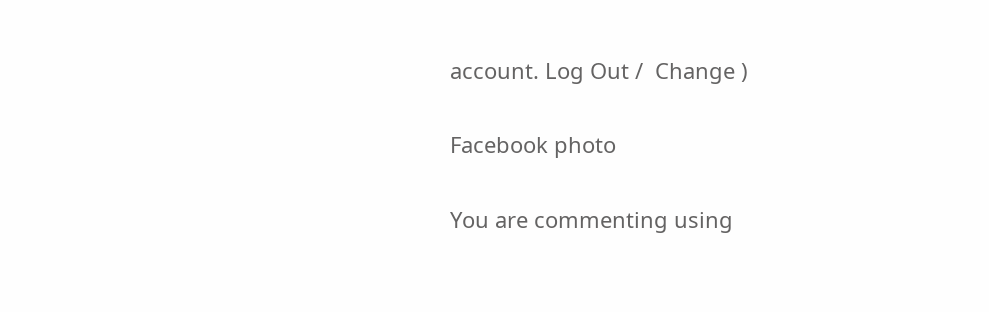account. Log Out /  Change )

Facebook photo

You are commenting using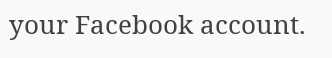your Facebook account.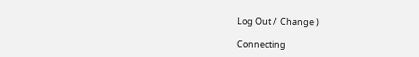Log Out /  Change )

Connecting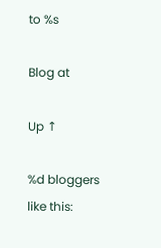to %s

Blog at

Up ↑

%d bloggers like this: